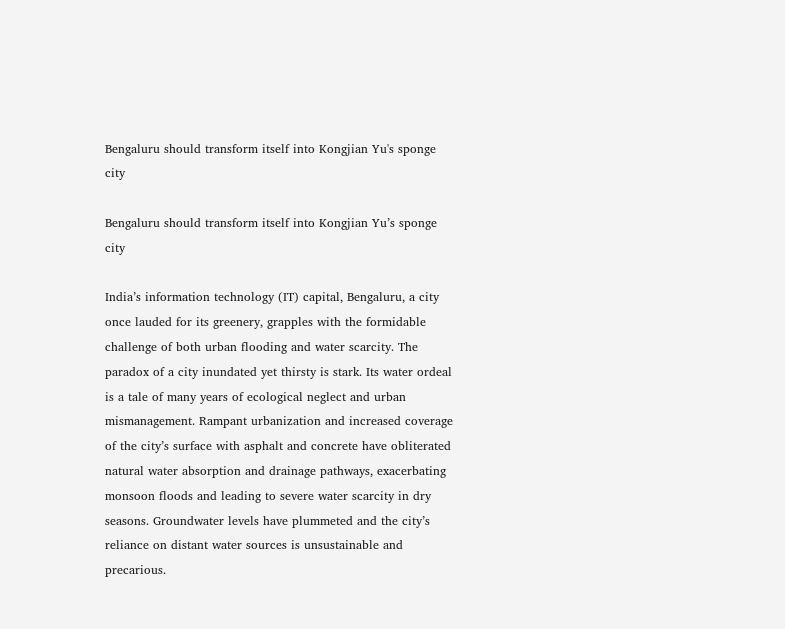Bengaluru should transform itself into Kongjian Yu's sponge city

Bengaluru should transform itself into Kongjian Yu’s sponge city

India’s information technology (IT) capital, Bengaluru, a city once lauded for its greenery, grapples with the formidable challenge of both urban flooding and water scarcity. The paradox of a city inundated yet thirsty is stark. Its water ordeal is a tale of many years of ecological neglect and urban mismanagement. Rampant urbanization and increased coverage of the city’s surface with asphalt and concrete have obliterated natural water absorption and drainage pathways, exacerbating monsoon floods and leading to severe water scarcity in dry seasons. Groundwater levels have plummeted and the city’s reliance on distant water sources is unsustainable and precarious.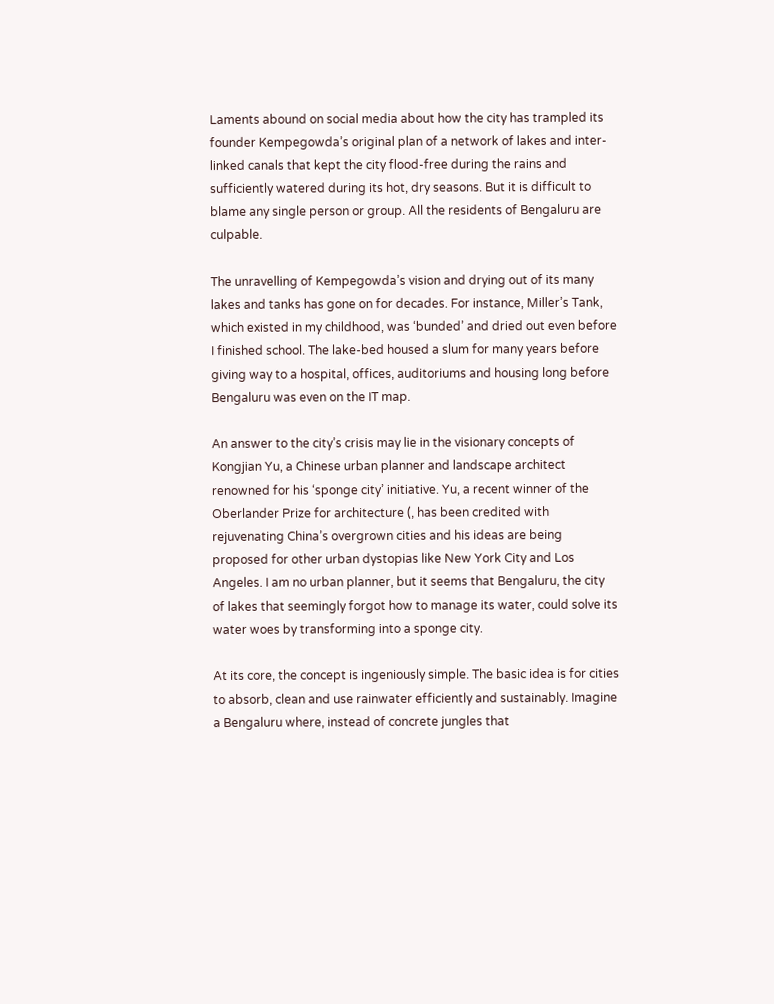Laments abound on social media about how the city has trampled its founder Kempegowda’s original plan of a network of lakes and inter-linked canals that kept the city flood-free during the rains and sufficiently watered during its hot, dry seasons. But it is difficult to blame any single person or group. All the residents of Bengaluru are culpable.

The unravelling of Kempegowda’s vision and drying out of its many lakes and tanks has gone on for decades. For instance, Miller’s Tank, which existed in my childhood, was ‘bunded’ and dried out even before I finished school. The lake-bed housed a slum for many years before giving way to a hospital, offices, auditoriums and housing long before Bengaluru was even on the IT map.

An answer to the city’s crisis may lie in the visionary concepts of Kongjian Yu, a Chinese urban planner and landscape architect renowned for his ‘sponge city’ initiative. Yu, a recent winner of the Oberlander Prize for architecture (, has been credited with rejuvenating China’s overgrown cities and his ideas are being proposed for other urban dystopias like New York City and Los Angeles. I am no urban planner, but it seems that Bengaluru, the city of lakes that seemingly forgot how to manage its water, could solve its water woes by transforming into a sponge city.

At its core, the concept is ingeniously simple. The basic idea is for cities to absorb, clean and use rainwater efficiently and sustainably. Imagine a Bengaluru where, instead of concrete jungles that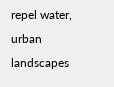repel water, urban landscapes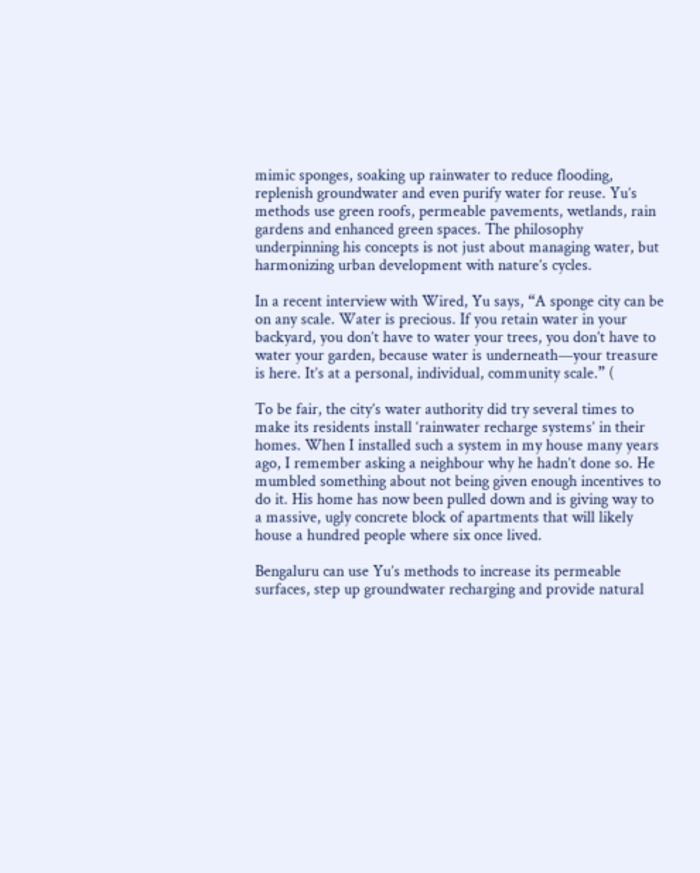mimic sponges, soaking up rainwater to reduce flooding, replenish groundwater and even purify water for reuse. Yu’s methods use green roofs, permeable pavements, wetlands, rain gardens and enhanced green spaces. The philosophy underpinning his concepts is not just about managing water, but harmonizing urban development with nature’s cycles.

In a recent interview with Wired, Yu says, “A sponge city can be on any scale. Water is precious. If you retain water in your backyard, you don’t have to water your trees, you don’t have to water your garden, because water is underneath—your treasure is here. It’s at a personal, individual, community scale.” (

To be fair, the city’s water authority did try several times to make its residents install ‘rainwater recharge systems’ in their homes. When I installed such a system in my house many years ago, I remember asking a neighbour why he hadn’t done so. He mumbled something about not being given enough incentives to do it. His home has now been pulled down and is giving way to a massive, ugly concrete block of apartments that will likely house a hundred people where six once lived.

Bengaluru can use Yu’s methods to increase its permeable surfaces, step up groundwater recharging and provide natural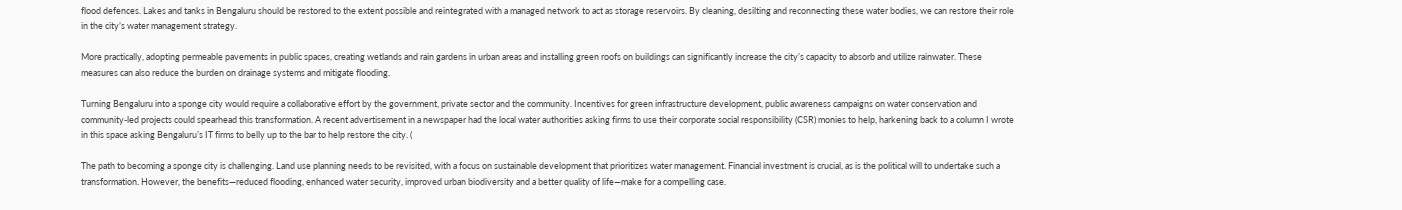flood defences. Lakes and tanks in Bengaluru should be restored to the extent possible and reintegrated with a managed network to act as storage reservoirs. By cleaning, desilting and reconnecting these water bodies, we can restore their role in the city’s water management strategy.

More practically, adopting permeable pavements in public spaces, creating wetlands and rain gardens in urban areas and installing green roofs on buildings can significantly increase the city’s capacity to absorb and utilize rainwater. These measures can also reduce the burden on drainage systems and mitigate flooding.

Turning Bengaluru into a sponge city would require a collaborative effort by the government, private sector and the community. Incentives for green infrastructure development, public awareness campaigns on water conservation and community-led projects could spearhead this transformation. A recent advertisement in a newspaper had the local water authorities asking firms to use their corporate social responsibility (CSR) monies to help, harkening back to a column I wrote in this space asking Bengaluru’s IT firms to belly up to the bar to help restore the city. (

The path to becoming a sponge city is challenging. Land use planning needs to be revisited, with a focus on sustainable development that prioritizes water management. Financial investment is crucial, as is the political will to undertake such a transformation. However, the benefits—reduced flooding, enhanced water security, improved urban biodiversity and a better quality of life—make for a compelling case.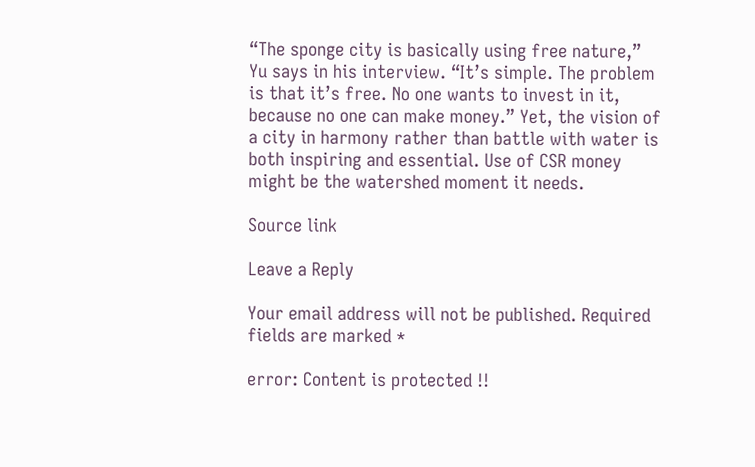“The sponge city is basically using free nature,” Yu says in his interview. “It’s simple. The problem is that it’s free. No one wants to invest in it, because no one can make money.” Yet, the vision of a city in harmony rather than battle with water is both inspiring and essential. Use of CSR money might be the watershed moment it needs.

Source link

Leave a Reply

Your email address will not be published. Required fields are marked *

error: Content is protected !!